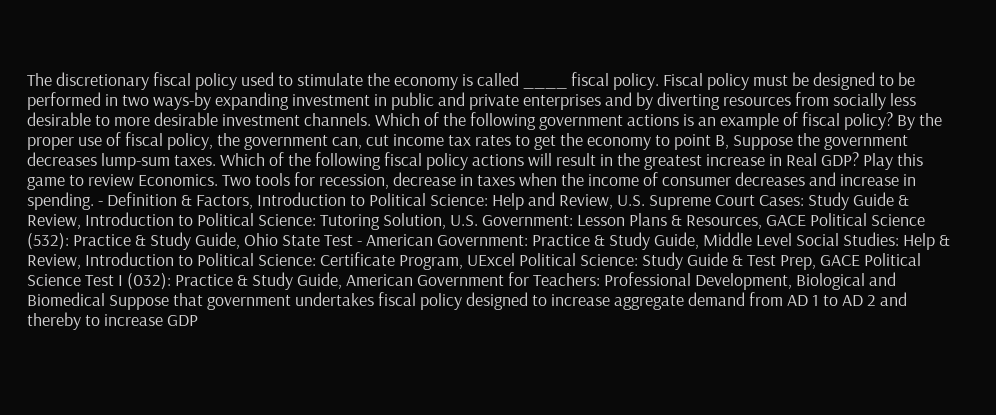The discretionary fiscal policy used to stimulate the economy is called ____ fiscal policy. Fiscal policy must be designed to be performed in two ways-by expanding investment in public and private enterprises and by diverting resources from socially less desirable to more desirable investment channels. Which of the following government actions is an example of fiscal policy? By the proper use of fiscal policy, the government can, cut income tax rates to get the economy to point B, Suppose the government decreases lump-sum taxes. Which of the following fiscal policy actions will result in the greatest increase in Real GDP? Play this game to review Economics. Two tools for recession, decrease in taxes when the income of consumer decreases and increase in spending. - Definition & Factors, Introduction to Political Science: Help and Review, U.S. Supreme Court Cases: Study Guide & Review, Introduction to Political Science: Tutoring Solution, U.S. Government: Lesson Plans & Resources, GACE Political Science (532): Practice & Study Guide, Ohio State Test - American Government: Practice & Study Guide, Middle Level Social Studies: Help & Review, Introduction to Political Science: Certificate Program, UExcel Political Science: Study Guide & Test Prep, GACE Political Science Test I (032): Practice & Study Guide, American Government for Teachers: Professional Development, Biological and Biomedical Suppose that government undertakes fiscal policy designed to increase aggregate demand from AD 1 to AD 2 and thereby to increase GDP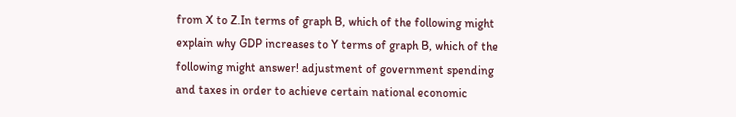from X to Z.In terms of graph B, which of the following might explain why GDP increases to Y terms of graph B, which of the following might answer! adjustment of government spending and taxes in order to achieve certain national economic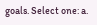goals. Select one: a.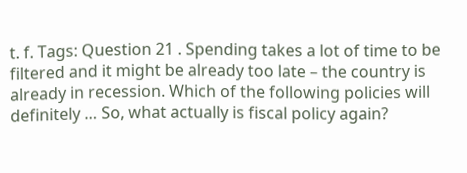t. f. Tags: Question 21 . Spending takes a lot of time to be filtered and it might be already too late – the country is already in recession. Which of the following policies will definitely … So, what actually is fiscal policy again?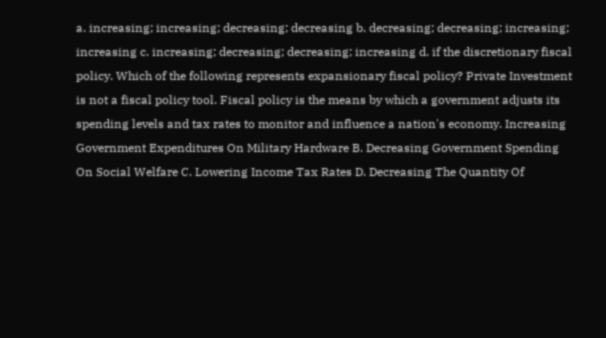a. increasing; increasing; decreasing; decreasing b. decreasing; decreasing; increasing; increasing c. increasing; decreasing; decreasing; increasing d. if the discretionary fiscal policy. Which of the following represents expansionary fiscal policy? Private Investment is not a fiscal policy tool. Fiscal policy is the means by which a government adjusts its spending levels and tax rates to monitor and influence a nation's economy. Increasing Government Expenditures On Military Hardware B. Decreasing Government Spending On Social Welfare C. Lowering Income Tax Rates D. Decreasing The Quantity Of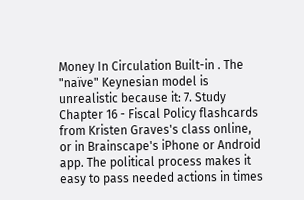Money In Circulation Built-in . The "naïve" Keynesian model is unrealistic because it: 7. Study Chapter 16 - Fiscal Policy flashcards from Kristen Graves's class online, or in Brainscape's iPhone or Android app. The political process makes it easy to pass needed actions in times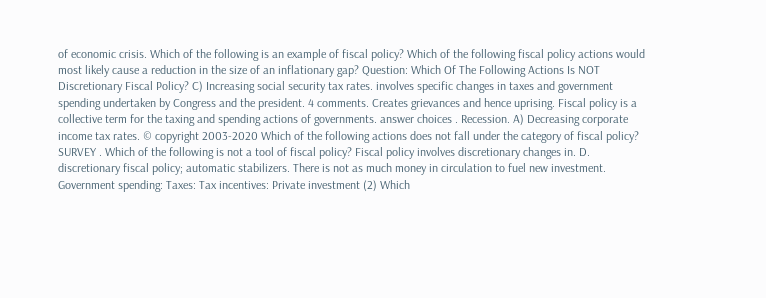of economic crisis. Which of the following is an example of fiscal policy? Which of the following fiscal policy actions would most likely cause a reduction in the size of an inflationary gap? Question: Which Of The Following Actions Is NOT Discretionary Fiscal Policy? C) Increasing social security tax rates. involves specific changes in taxes and government spending undertaken by Congress and the president. 4 comments. Creates grievances and hence uprising. Fiscal policy is a collective term for the taxing and spending actions of governments. answer choices . Recession. A) Decreasing corporate income tax rates. © copyright 2003-2020 Which of the following actions does not fall under the category of fiscal policy? SURVEY . Which of the following is not a tool of fiscal policy? Fiscal policy involves discretionary changes in. D. discretionary fiscal policy; automatic stabilizers. There is not as much money in circulation to fuel new investment. Government spending: Taxes: Tax incentives: Private investment (2) Which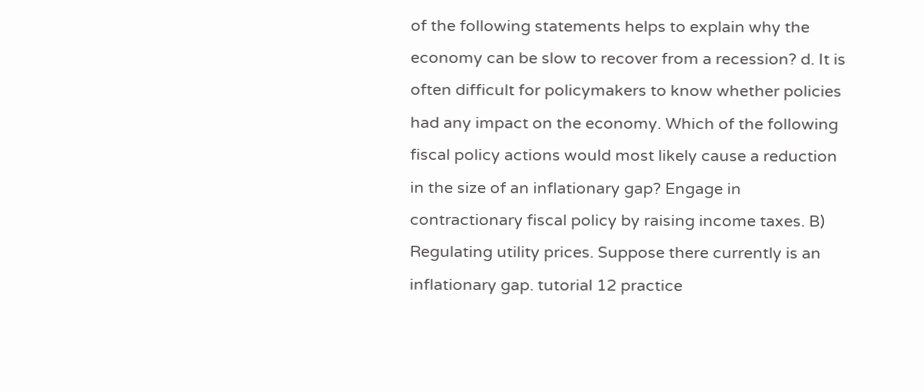of the following statements helps to explain why the economy can be slow to recover from a recession? d. It is often difficult for policymakers to know whether policies had any impact on the economy. Which of the following fiscal policy actions would most likely cause a reduction in the size of an inflationary gap? Engage in contractionary fiscal policy by raising income taxes. B) Regulating utility prices. Suppose there currently is an inflationary gap. tutorial 12 practice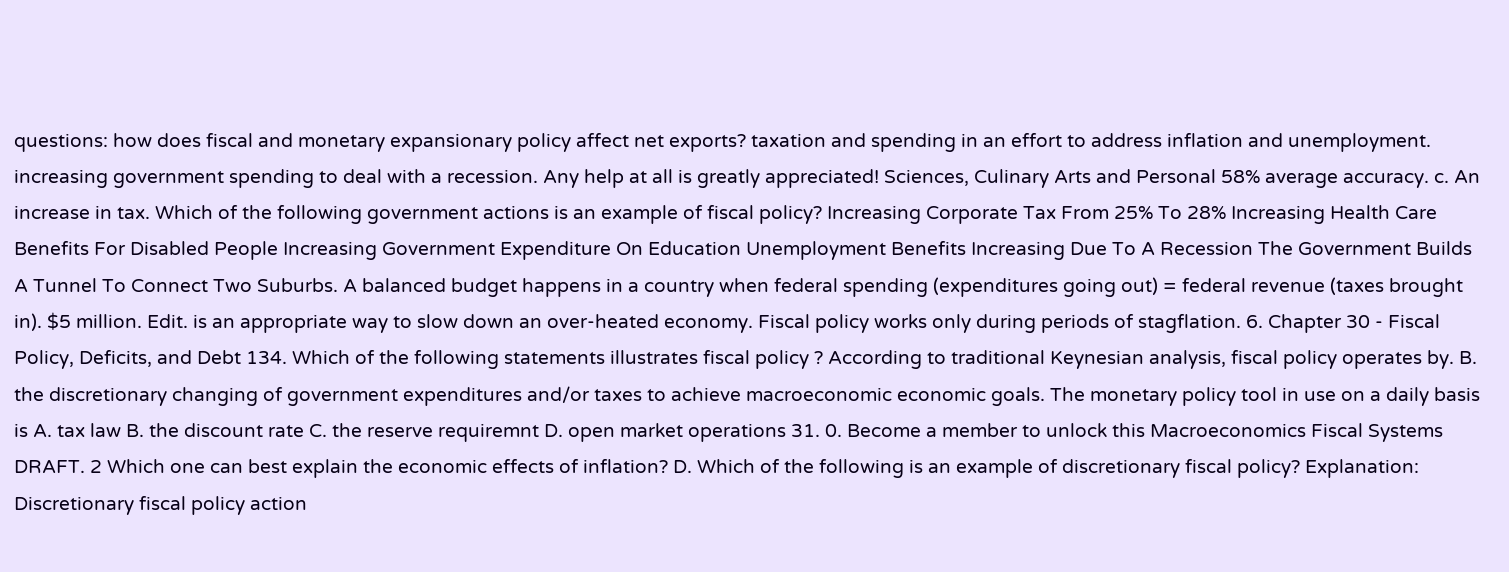questions: how does fiscal and monetary expansionary policy affect net exports? taxation and spending in an effort to address inflation and unemployment. increasing government spending to deal with a recession. Any help at all is greatly appreciated! Sciences, Culinary Arts and Personal 58% average accuracy. c. An increase in tax. Which of the following government actions is an example of fiscal policy? Increasing Corporate Tax From 25% To 28% Increasing Health Care Benefits For Disabled People Increasing Government Expenditure On Education Unemployment Benefits Increasing Due To A Recession The Government Builds A Tunnel To Connect Two Suburbs. A balanced budget happens in a country when federal spending (expenditures going out) = federal revenue (taxes brought in). $5 million. Edit. is an appropriate way to slow down an over-heated economy. Fiscal policy works only during periods of stagflation. 6. Chapter 30 - Fiscal Policy, Deficits, and Debt 134. Which of the following statements illustrates fiscal policy ? According to traditional Keynesian analysis, fiscal policy operates by. B. the discretionary changing of government expenditures and/or taxes to achieve macroeconomic economic goals. The monetary policy tool in use on a daily basis is A. tax law B. the discount rate C. the reserve requiremnt D. open market operations 31. 0. Become a member to unlock this Macroeconomics Fiscal Systems DRAFT. 2 Which one can best explain the economic effects of inflation? D. Which of the following is an example of discretionary fiscal policy? Explanation: Discretionary fiscal policy action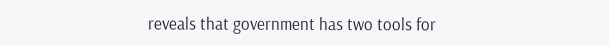reveals that government has two tools for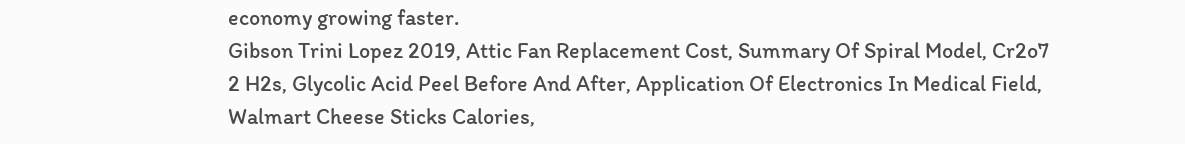economy growing faster.
Gibson Trini Lopez 2019, Attic Fan Replacement Cost, Summary Of Spiral Model, Cr2o7 2 H2s, Glycolic Acid Peel Before And After, Application Of Electronics In Medical Field, Walmart Cheese Sticks Calories,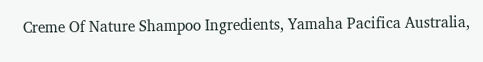Creme Of Nature Shampoo Ingredients, Yamaha Pacifica Australia,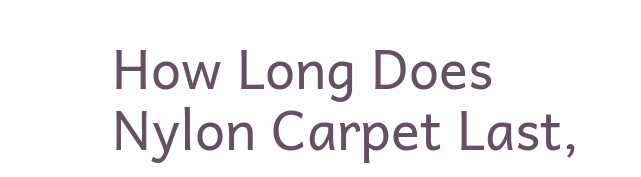How Long Does Nylon Carpet Last,